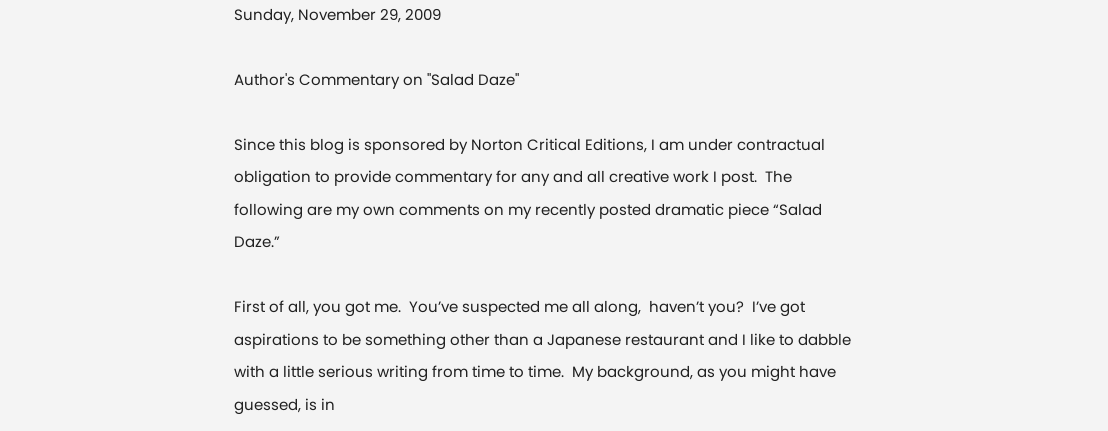Sunday, November 29, 2009

Author's Commentary on "Salad Daze"

Since this blog is sponsored by Norton Critical Editions, I am under contractual obligation to provide commentary for any and all creative work I post.  The following are my own comments on my recently posted dramatic piece “Salad Daze.”

First of all, you got me.  You’ve suspected me all along,  haven’t you?  I’ve got aspirations to be something other than a Japanese restaurant and I like to dabble with a little serious writing from time to time.  My background, as you might have guessed, is in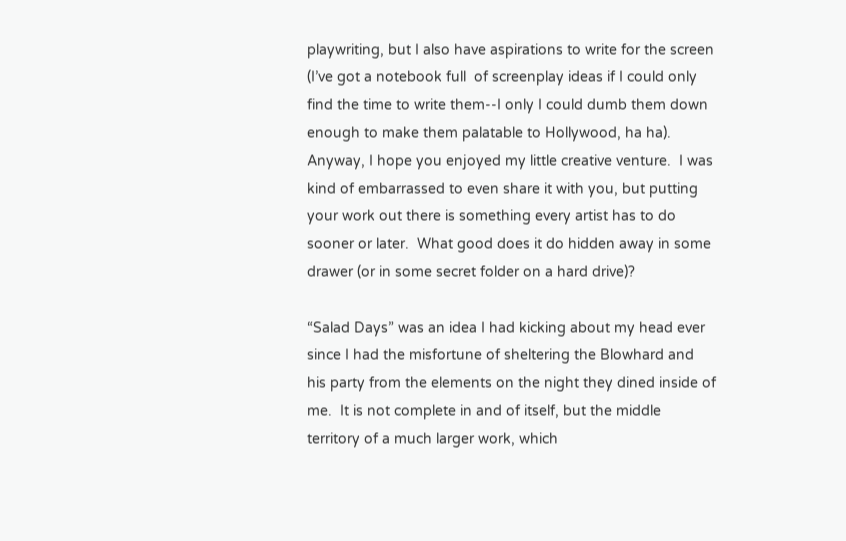playwriting, but I also have aspirations to write for the screen (I’ve got a notebook full  of screenplay ideas if I could only find the time to write them--I only I could dumb them down enough to make them palatable to Hollywood, ha ha).  Anyway, I hope you enjoyed my little creative venture.  I was kind of embarrassed to even share it with you, but putting your work out there is something every artist has to do sooner or later.  What good does it do hidden away in some drawer (or in some secret folder on a hard drive)?

“Salad Days” was an idea I had kicking about my head ever since I had the misfortune of sheltering the Blowhard and his party from the elements on the night they dined inside of me.  It is not complete in and of itself, but the middle territory of a much larger work, which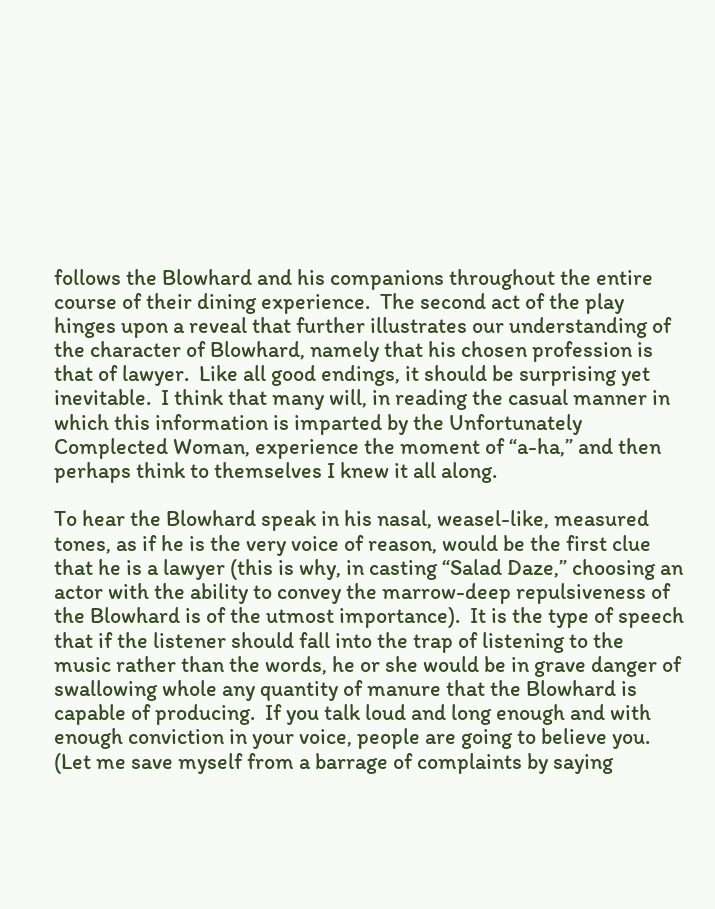follows the Blowhard and his companions throughout the entire course of their dining experience.  The second act of the play hinges upon a reveal that further illustrates our understanding of the character of Blowhard, namely that his chosen profession is that of lawyer.  Like all good endings, it should be surprising yet inevitable.  I think that many will, in reading the casual manner in which this information is imparted by the Unfortunately Complected Woman, experience the moment of “a-ha,” and then perhaps think to themselves I knew it all along.

To hear the Blowhard speak in his nasal, weasel-like, measured tones, as if he is the very voice of reason, would be the first clue that he is a lawyer (this is why, in casting “Salad Daze,” choosing an actor with the ability to convey the marrow-deep repulsiveness of the Blowhard is of the utmost importance).  It is the type of speech that if the listener should fall into the trap of listening to the music rather than the words, he or she would be in grave danger of swallowing whole any quantity of manure that the Blowhard is capable of producing.  If you talk loud and long enough and with enough conviction in your voice, people are going to believe you.  (Let me save myself from a barrage of complaints by saying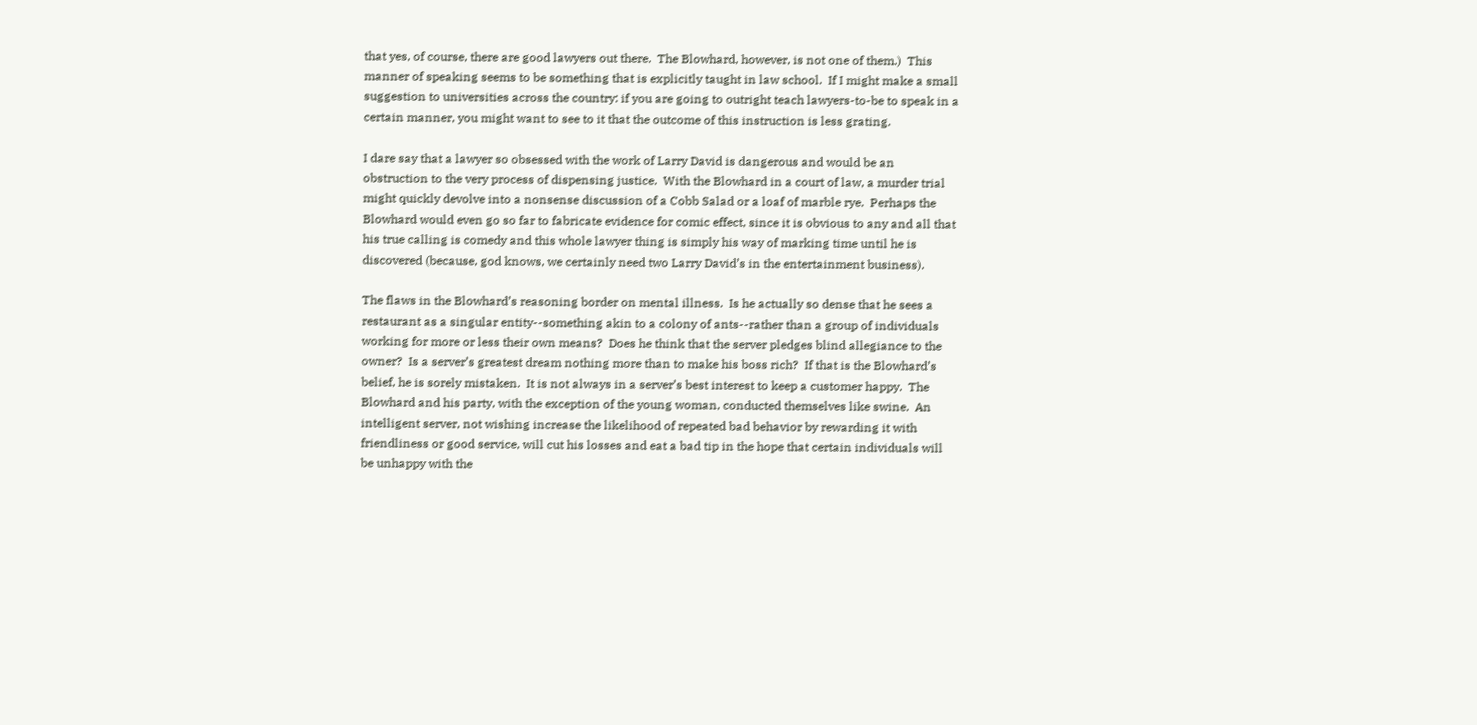that yes, of course, there are good lawyers out there.  The Blowhard, however, is not one of them.)  This manner of speaking seems to be something that is explicitly taught in law school.  If I might make a small suggestion to universities across the country: if you are going to outright teach lawyers-to-be to speak in a certain manner, you might want to see to it that the outcome of this instruction is less grating.

I dare say that a lawyer so obsessed with the work of Larry David is dangerous and would be an obstruction to the very process of dispensing justice.  With the Blowhard in a court of law, a murder trial might quickly devolve into a nonsense discussion of a Cobb Salad or a loaf of marble rye.  Perhaps the Blowhard would even go so far to fabricate evidence for comic effect, since it is obvious to any and all that his true calling is comedy and this whole lawyer thing is simply his way of marking time until he is discovered (because, god knows, we certainly need two Larry David’s in the entertainment business).

The flaws in the Blowhard’s reasoning border on mental illness.  Is he actually so dense that he sees a restaurant as a singular entity--something akin to a colony of ants--rather than a group of individuals working for more or less their own means?  Does he think that the server pledges blind allegiance to the owner?  Is a server’s greatest dream nothing more than to make his boss rich?  If that is the Blowhard’s belief, he is sorely mistaken.  It is not always in a server’s best interest to keep a customer happy.  The Blowhard and his party, with the exception of the young woman, conducted themselves like swine.  An intelligent server, not wishing increase the likelihood of repeated bad behavior by rewarding it with friendliness or good service, will cut his losses and eat a bad tip in the hope that certain individuals will be unhappy with the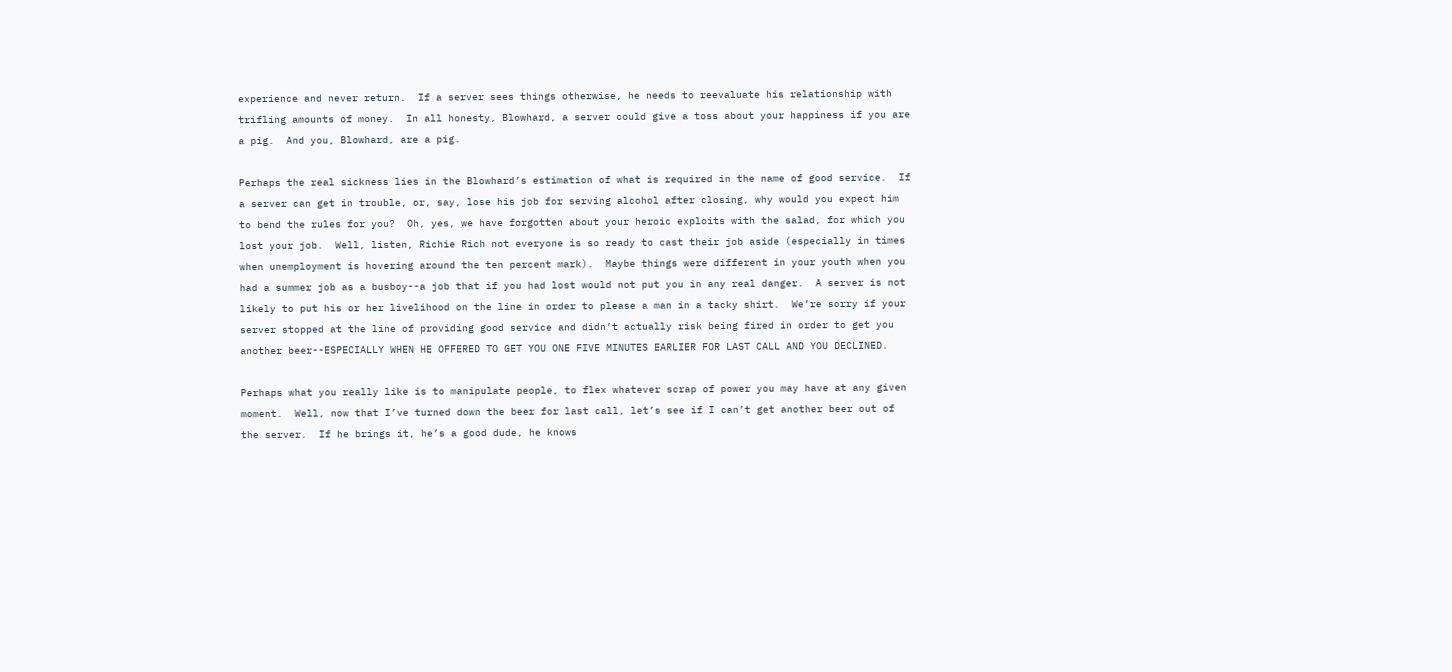experience and never return.  If a server sees things otherwise, he needs to reevaluate his relationship with trifling amounts of money.  In all honesty, Blowhard, a server could give a toss about your happiness if you are a pig.  And you, Blowhard, are a pig.

Perhaps the real sickness lies in the Blowhard’s estimation of what is required in the name of good service.  If a server can get in trouble, or, say, lose his job for serving alcohol after closing, why would you expect him to bend the rules for you?  Oh, yes, we have forgotten about your heroic exploits with the salad, for which you lost your job.  Well, listen, Richie Rich not everyone is so ready to cast their job aside (especially in times when unemployment is hovering around the ten percent mark).  Maybe things were different in your youth when you had a summer job as a busboy--a job that if you had lost would not put you in any real danger.  A server is not likely to put his or her livelihood on the line in order to please a man in a tacky shirt.  We’re sorry if your server stopped at the line of providing good service and didn’t actually risk being fired in order to get you another beer--ESPECIALLY WHEN HE OFFERED TO GET YOU ONE FIVE MINUTES EARLIER FOR LAST CALL AND YOU DECLINED.

Perhaps what you really like is to manipulate people, to flex whatever scrap of power you may have at any given moment.  Well, now that I’ve turned down the beer for last call, let’s see if I can’t get another beer out of the server.  If he brings it, he’s a good dude, he knows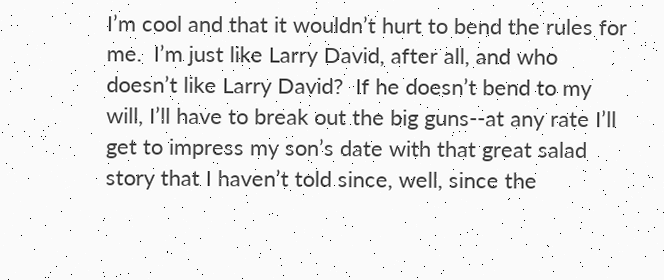I’m cool and that it wouldn’t hurt to bend the rules for me.  I’m just like Larry David, after all, and who doesn’t like Larry David?  If he doesn’t bend to my will, I’ll have to break out the big guns--at any rate I’ll get to impress my son’s date with that great salad story that I haven’t told since, well, since the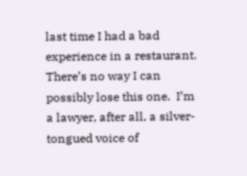last time I had a bad experience in a restaurant.  There’s no way I can possibly lose this one.  I’m a lawyer, after all, a silver-tongued voice of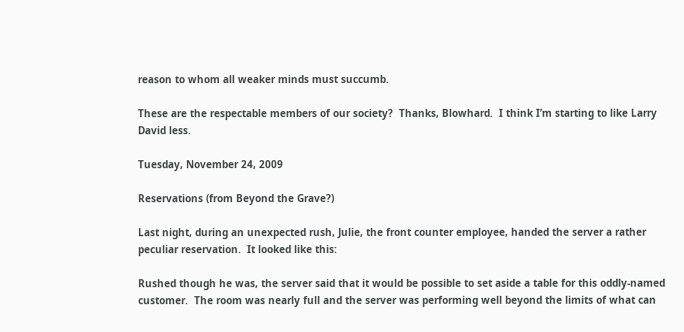reason to whom all weaker minds must succumb.

These are the respectable members of our society?  Thanks, Blowhard.  I think I’m starting to like Larry David less.

Tuesday, November 24, 2009

Reservations (from Beyond the Grave?)

Last night, during an unexpected rush, Julie, the front counter employee, handed the server a rather peculiar reservation.  It looked like this:

Rushed though he was, the server said that it would be possible to set aside a table for this oddly-named customer.  The room was nearly full and the server was performing well beyond the limits of what can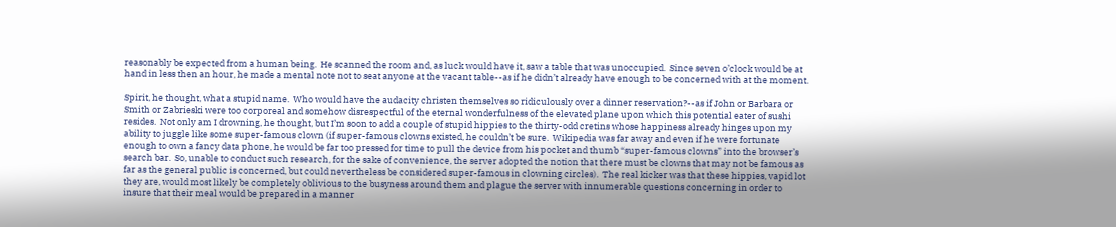reasonably be expected from a human being.  He scanned the room and, as luck would have it, saw a table that was unoccupied.  Since seven o’clock would be at hand in less then an hour, he made a mental note not to seat anyone at the vacant table--as if he didn’t already have enough to be concerned with at the moment.

Spirit, he thought, what a stupid name.  Who would have the audacity christen themselves so ridiculously over a dinner reservation?--as if John or Barbara or Smith or Zabrieski were too corporeal and somehow disrespectful of the eternal wonderfulness of the elevated plane upon which this potential eater of sushi resides.  Not only am I drowning, he thought, but I’m soon to add a couple of stupid hippies to the thirty-odd cretins whose happiness already hinges upon my ability to juggle like some super-famous clown (if super-famous clowns existed, he couldn’t be sure.  Wikipedia was far away and even if he were fortunate enough to own a fancy data phone, he would be far too pressed for time to pull the device from his pocket and thumb “super-famous clowns” into the browser’s search bar.  So, unable to conduct such research, for the sake of convenience, the server adopted the notion that there must be clowns that may not be famous as far as the general public is concerned, but could nevertheless be considered super-famous in clowning circles).  The real kicker was that these hippies, vapid lot they are, would most likely be completely oblivious to the busyness around them and plague the server with innumerable questions concerning in order to insure that their meal would be prepared in a manner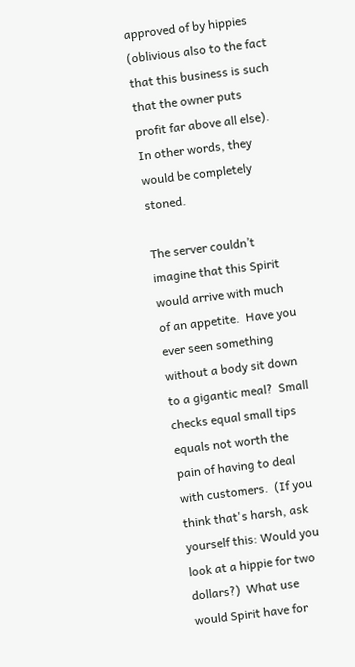approved of by hippies (oblivious also to the fact that this business is such that the owner puts profit far above all else).  In other words, they would be completely stoned.

The server couldn’t imagine that this Spirit would arrive with much of an appetite.  Have you ever seen something without a body sit down to a gigantic meal?  Small checks equal small tips equals not worth the pain of having to deal with customers.  (If you think that's harsh, ask yourself this: Would you look at a hippie for two dollars?)  What use would Spirit have for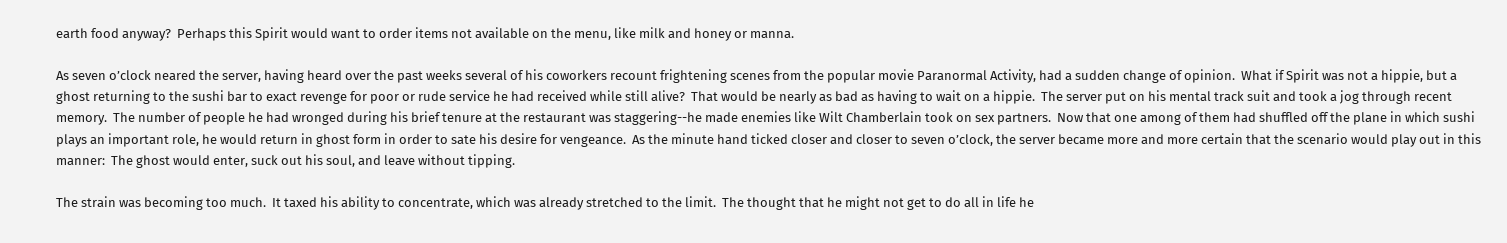earth food anyway?  Perhaps this Spirit would want to order items not available on the menu, like milk and honey or manna.

As seven o’clock neared the server, having heard over the past weeks several of his coworkers recount frightening scenes from the popular movie Paranormal Activity, had a sudden change of opinion.  What if Spirit was not a hippie, but a ghost returning to the sushi bar to exact revenge for poor or rude service he had received while still alive?  That would be nearly as bad as having to wait on a hippie.  The server put on his mental track suit and took a jog through recent memory.  The number of people he had wronged during his brief tenure at the restaurant was staggering--he made enemies like Wilt Chamberlain took on sex partners.  Now that one among of them had shuffled off the plane in which sushi plays an important role, he would return in ghost form in order to sate his desire for vengeance.  As the minute hand ticked closer and closer to seven o’clock, the server became more and more certain that the scenario would play out in this manner:  The ghost would enter, suck out his soul, and leave without tipping.

The strain was becoming too much.  It taxed his ability to concentrate, which was already stretched to the limit.  The thought that he might not get to do all in life he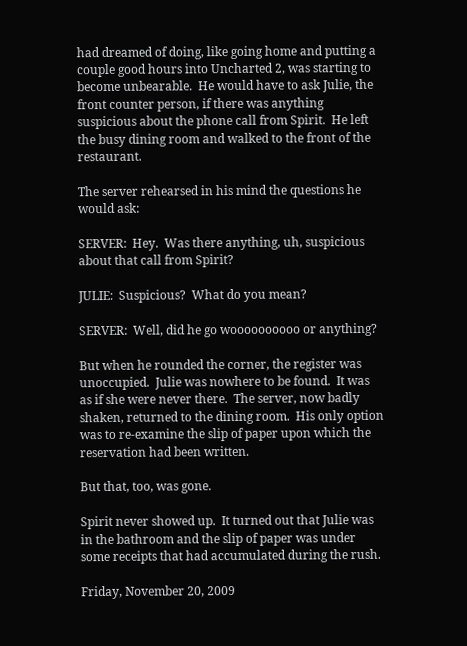had dreamed of doing, like going home and putting a couple good hours into Uncharted 2, was starting to become unbearable.  He would have to ask Julie, the front counter person, if there was anything suspicious about the phone call from Spirit.  He left the busy dining room and walked to the front of the restaurant.

The server rehearsed in his mind the questions he would ask:

SERVER:  Hey.  Was there anything, uh, suspicious about that call from Spirit?

JULIE:  Suspicious?  What do you mean?

SERVER:  Well, did he go woooooooooo or anything?

But when he rounded the corner, the register was unoccupied.  Julie was nowhere to be found.  It was as if she were never there.  The server, now badly shaken, returned to the dining room.  His only option was to re-examine the slip of paper upon which the reservation had been written.

But that, too, was gone.

Spirit never showed up.  It turned out that Julie was in the bathroom and the slip of paper was under some receipts that had accumulated during the rush.

Friday, November 20, 2009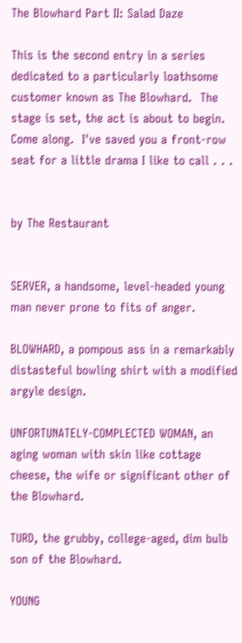The Blowhard Part II: Salad Daze

This is the second entry in a series dedicated to a particularly loathsome customer known as The Blowhard.  The stage is set, the act is about to begin.  Come along.  I've saved you a front-row seat for a little drama I like to call . . .


by The Restaurant


SERVER, a handsome, level-headed young man never prone to fits of anger.

BLOWHARD, a pompous ass in a remarkably distasteful bowling shirt with a modified argyle design.

UNFORTUNATELY-COMPLECTED WOMAN, an aging woman with skin like cottage cheese, the wife or significant other of the Blowhard.

TURD, the grubby, college-aged, dim bulb son of the Blowhard.

YOUNG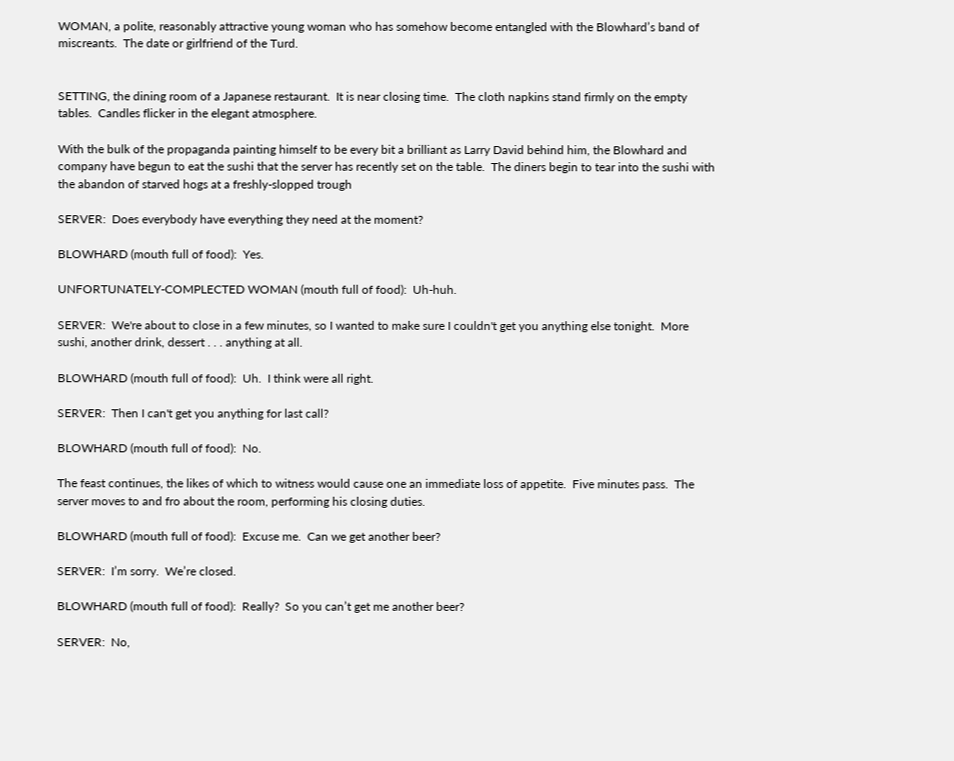WOMAN, a polite, reasonably attractive young woman who has somehow become entangled with the Blowhard’s band of miscreants.  The date or girlfriend of the Turd.


SETTING, the dining room of a Japanese restaurant.  It is near closing time.  The cloth napkins stand firmly on the empty tables.  Candles flicker in the elegant atmosphere.

With the bulk of the propaganda painting himself to be every bit a brilliant as Larry David behind him, the Blowhard and company have begun to eat the sushi that the server has recently set on the table.  The diners begin to tear into the sushi with the abandon of starved hogs at a freshly-slopped trough

SERVER:  Does everybody have everything they need at the moment?

BLOWHARD (mouth full of food):  Yes.

UNFORTUNATELY-COMPLECTED WOMAN (mouth full of food):  Uh-huh.

SERVER:  We're about to close in a few minutes, so I wanted to make sure I couldn't get you anything else tonight.  More sushi, another drink, dessert . . . anything at all.

BLOWHARD (mouth full of food):  Uh.  I think were all right.

SERVER:  Then I can't get you anything for last call?

BLOWHARD (mouth full of food):  No.

The feast continues, the likes of which to witness would cause one an immediate loss of appetite.  Five minutes pass.  The server moves to and fro about the room, performing his closing duties.

BLOWHARD (mouth full of food):  Excuse me.  Can we get another beer?

SERVER:  I’m sorry.  We’re closed.

BLOWHARD (mouth full of food):  Really?  So you can’t get me another beer?

SERVER:  No,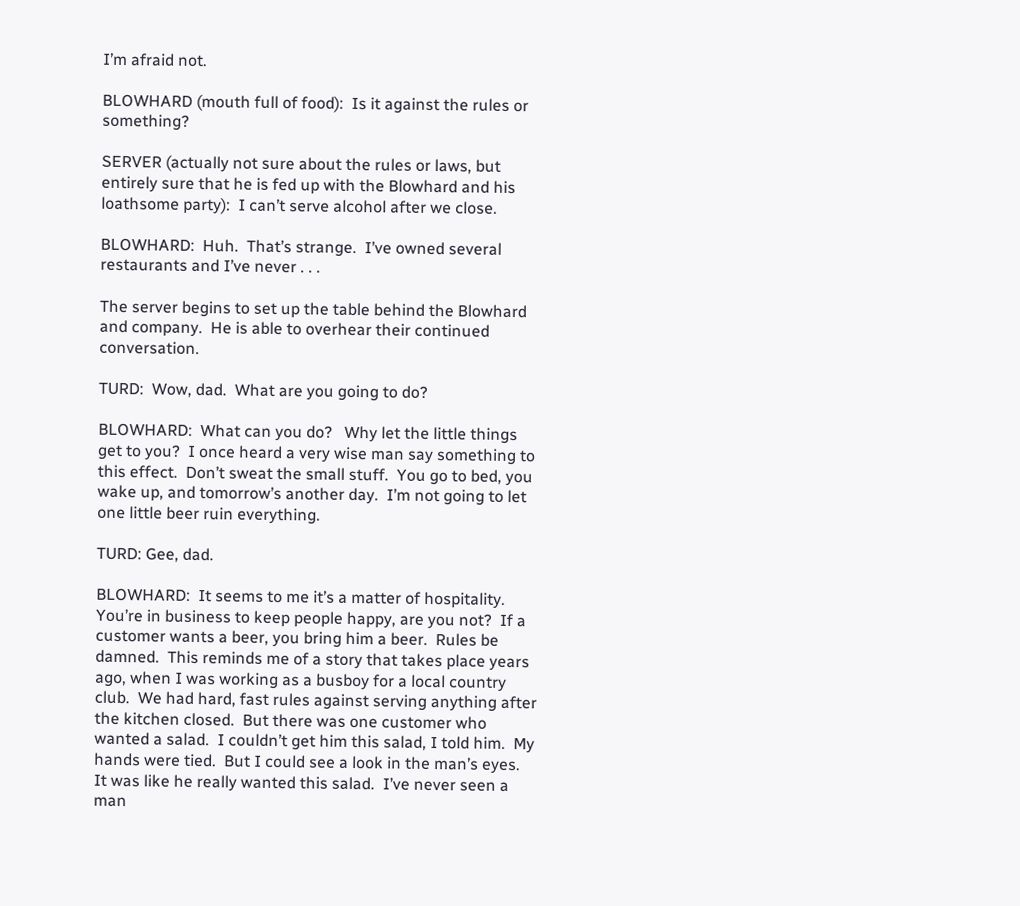I’m afraid not.

BLOWHARD (mouth full of food):  Is it against the rules or something?

SERVER (actually not sure about the rules or laws, but entirely sure that he is fed up with the Blowhard and his loathsome party):  I can’t serve alcohol after we close.

BLOWHARD:  Huh.  That’s strange.  I’ve owned several restaurants and I’ve never . . .

The server begins to set up the table behind the Blowhard and company.  He is able to overhear their continued conversation.

TURD:  Wow, dad.  What are you going to do?

BLOWHARD:  What can you do?   Why let the little things get to you?  I once heard a very wise man say something to this effect.  Don’t sweat the small stuff.  You go to bed, you wake up, and tomorrow’s another day.  I’m not going to let one little beer ruin everything.

TURD: Gee, dad.

BLOWHARD:  It seems to me it’s a matter of hospitality.  You’re in business to keep people happy, are you not?  If a customer wants a beer, you bring him a beer.  Rules be damned.  This reminds me of a story that takes place years ago, when I was working as a busboy for a local country club.  We had hard, fast rules against serving anything after the kitchen closed.  But there was one customer who wanted a salad.  I couldn’t get him this salad, I told him.  My hands were tied.  But I could see a look in the man’s eyes.  It was like he really wanted this salad.  I’ve never seen a man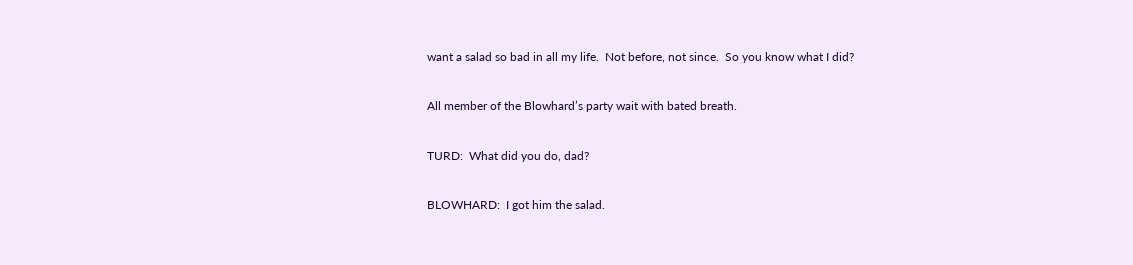want a salad so bad in all my life.  Not before, not since.  So you know what I did?

All member of the Blowhard’s party wait with bated breath.

TURD:  What did you do, dad?

BLOWHARD:  I got him the salad.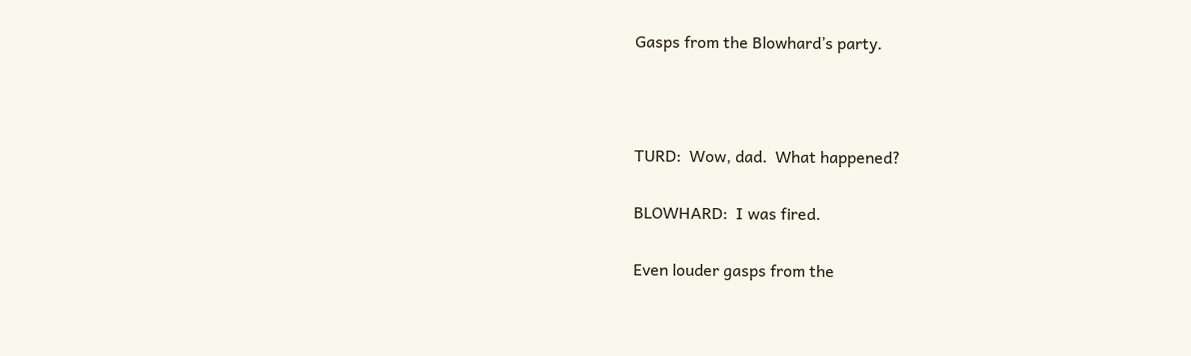Gasps from the Blowhard’s party.



TURD:  Wow, dad.  What happened?

BLOWHARD:  I was fired.

Even louder gasps from the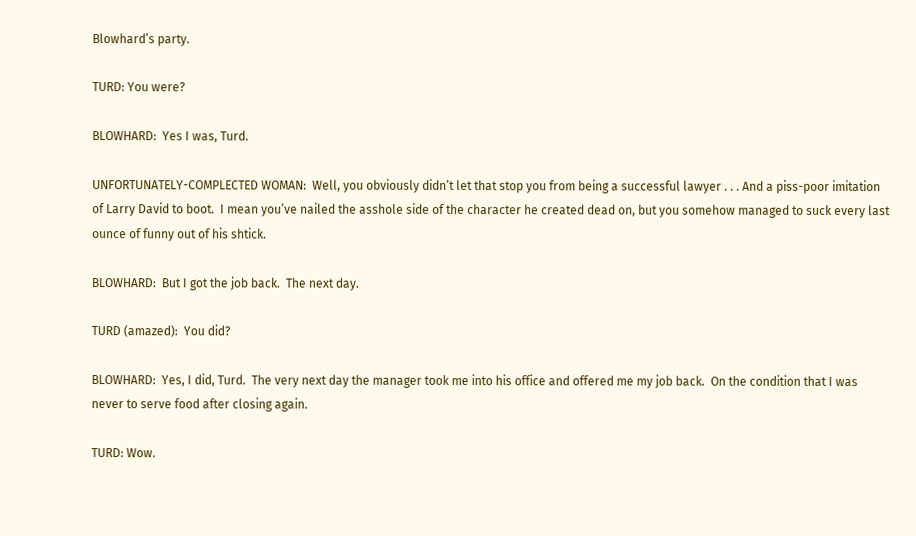Blowhard’s party.

TURD: You were?

BLOWHARD:  Yes I was, Turd.

UNFORTUNATELY-COMPLECTED WOMAN:  Well, you obviously didn’t let that stop you from being a successful lawyer . . . And a piss-poor imitation of Larry David to boot.  I mean you’ve nailed the asshole side of the character he created dead on, but you somehow managed to suck every last ounce of funny out of his shtick.

BLOWHARD:  But I got the job back.  The next day.

TURD (amazed):  You did?

BLOWHARD:  Yes, I did, Turd.  The very next day the manager took me into his office and offered me my job back.  On the condition that I was never to serve food after closing again.

TURD: Wow.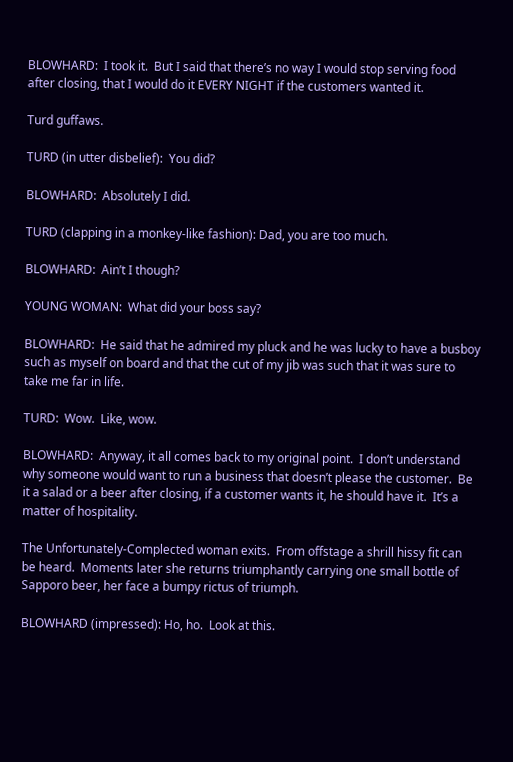BLOWHARD:  I took it.  But I said that there’s no way I would stop serving food after closing, that I would do it EVERY NIGHT if the customers wanted it.

Turd guffaws.

TURD (in utter disbelief):  You did?

BLOWHARD:  Absolutely I did.

TURD (clapping in a monkey-like fashion): Dad, you are too much.

BLOWHARD:  Ain’t I though?

YOUNG WOMAN:  What did your boss say?

BLOWHARD:  He said that he admired my pluck and he was lucky to have a busboy such as myself on board and that the cut of my jib was such that it was sure to take me far in life.

TURD:  Wow.  Like, wow.

BLOWHARD:  Anyway, it all comes back to my original point.  I don’t understand why someone would want to run a business that doesn’t please the customer.  Be it a salad or a beer after closing, if a customer wants it, he should have it.  It’s a matter of hospitality.

The Unfortunately-Complected woman exits.  From offstage a shrill hissy fit can be heard.  Moments later she returns triumphantly carrying one small bottle of Sapporo beer, her face a bumpy rictus of triumph.

BLOWHARD (impressed): Ho, ho.  Look at this.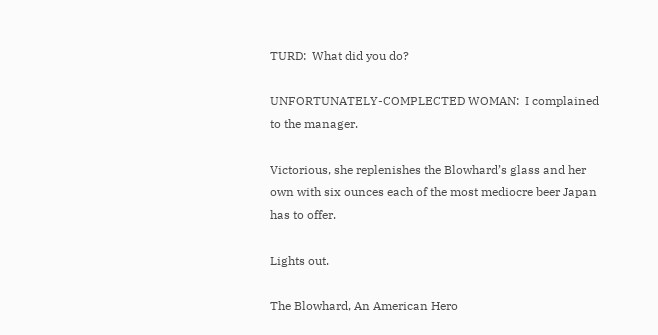TURD:  What did you do?

UNFORTUNATELY-COMPLECTED WOMAN:  I complained to the manager.

Victorious, she replenishes the Blowhard’s glass and her own with six ounces each of the most mediocre beer Japan has to offer.

Lights out.

The Blowhard, An American Hero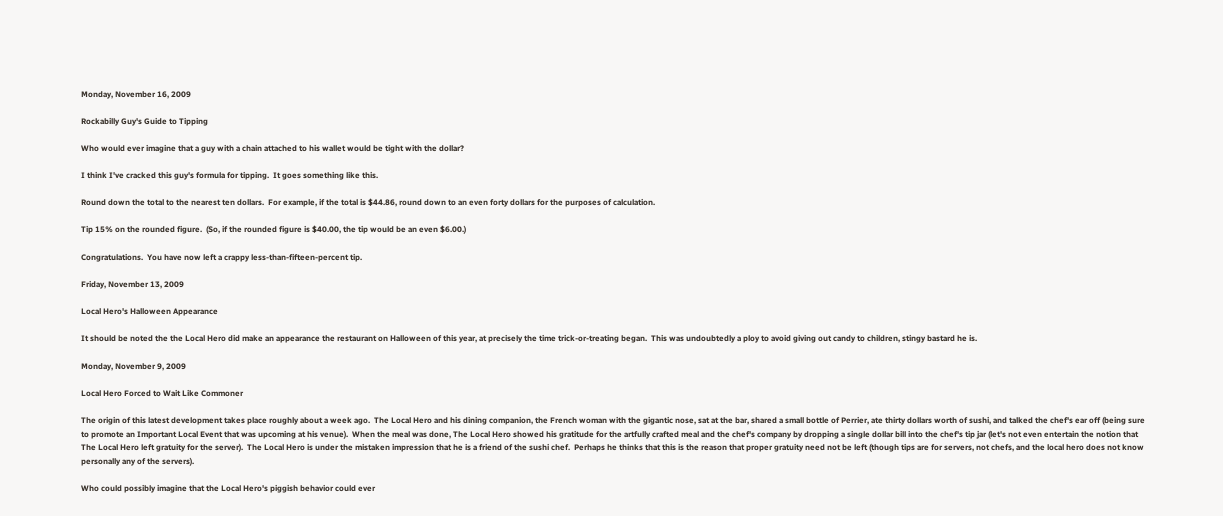Monday, November 16, 2009

Rockabilly Guy's Guide to Tipping

Who would ever imagine that a guy with a chain attached to his wallet would be tight with the dollar?

I think I've cracked this guy's formula for tipping.  It goes something like this.

Round down the total to the nearest ten dollars.  For example, if the total is $44.86, round down to an even forty dollars for the purposes of calculation.

Tip 15% on the rounded figure.  (So, if the rounded figure is $40.00, the tip would be an even $6.00.)

Congratulations.  You have now left a crappy less-than-fifteen-percent tip.

Friday, November 13, 2009

Local Hero's Halloween Appearance

It should be noted the the Local Hero did make an appearance the restaurant on Halloween of this year, at precisely the time trick-or-treating began.  This was undoubtedly a ploy to avoid giving out candy to children, stingy bastard he is.

Monday, November 9, 2009

Local Hero Forced to Wait Like Commoner

The origin of this latest development takes place roughly about a week ago.  The Local Hero and his dining companion, the French woman with the gigantic nose, sat at the bar, shared a small bottle of Perrier, ate thirty dollars worth of sushi, and talked the chef's ear off (being sure to promote an Important Local Event that was upcoming at his venue).  When the meal was done, The Local Hero showed his gratitude for the artfully crafted meal and the chef's company by dropping a single dollar bill into the chef's tip jar (let's not even entertain the notion that The Local Hero left gratuity for the server).  The Local Hero is under the mistaken impression that he is a friend of the sushi chef.  Perhaps he thinks that this is the reason that proper gratuity need not be left (though tips are for servers, not chefs, and the local hero does not know personally any of the servers).

Who could possibly imagine that the Local Hero's piggish behavior could ever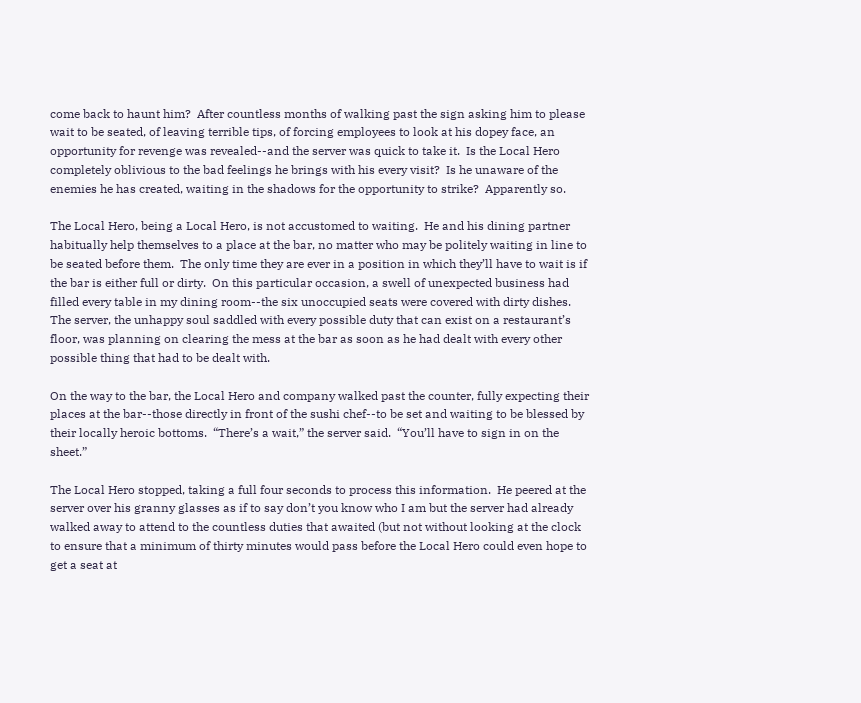come back to haunt him?  After countless months of walking past the sign asking him to please wait to be seated, of leaving terrible tips, of forcing employees to look at his dopey face, an opportunity for revenge was revealed--and the server was quick to take it.  Is the Local Hero completely oblivious to the bad feelings he brings with his every visit?  Is he unaware of the enemies he has created, waiting in the shadows for the opportunity to strike?  Apparently so.

The Local Hero, being a Local Hero, is not accustomed to waiting.  He and his dining partner habitually help themselves to a place at the bar, no matter who may be politely waiting in line to be seated before them.  The only time they are ever in a position in which they’ll have to wait is if the bar is either full or dirty.  On this particular occasion, a swell of unexpected business had filled every table in my dining room--the six unoccupied seats were covered with dirty dishes.  The server, the unhappy soul saddled with every possible duty that can exist on a restaurant’s floor, was planning on clearing the mess at the bar as soon as he had dealt with every other possible thing that had to be dealt with.

On the way to the bar, the Local Hero and company walked past the counter, fully expecting their places at the bar--those directly in front of the sushi chef--to be set and waiting to be blessed by their locally heroic bottoms.  “There’s a wait,” the server said.  “You’ll have to sign in on the sheet.”

The Local Hero stopped, taking a full four seconds to process this information.  He peered at the server over his granny glasses as if to say don’t you know who I am but the server had already walked away to attend to the countless duties that awaited (but not without looking at the clock to ensure that a minimum of thirty minutes would pass before the Local Hero could even hope to get a seat at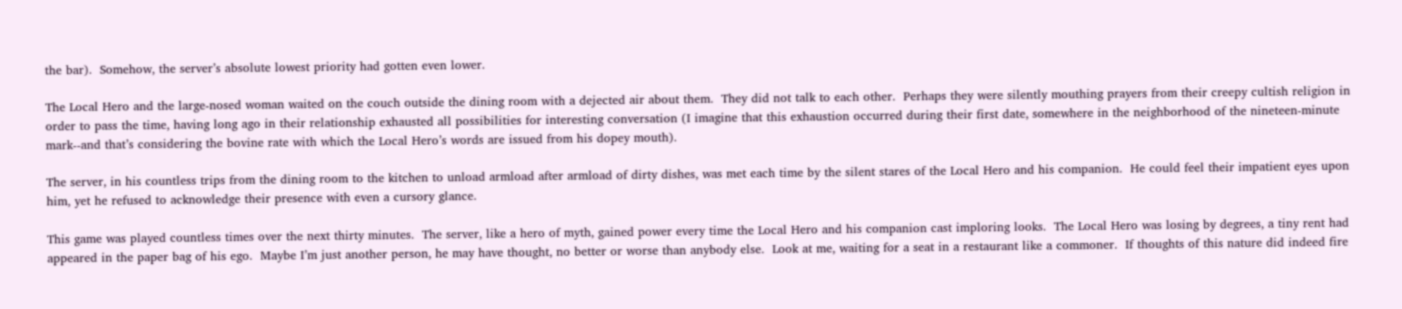the bar).  Somehow, the server’s absolute lowest priority had gotten even lower.

The Local Hero and the large-nosed woman waited on the couch outside the dining room with a dejected air about them.  They did not talk to each other.  Perhaps they were silently mouthing prayers from their creepy cultish religion in order to pass the time, having long ago in their relationship exhausted all possibilities for interesting conversation (I imagine that this exhaustion occurred during their first date, somewhere in the neighborhood of the nineteen-minute mark--and that’s considering the bovine rate with which the Local Hero’s words are issued from his dopey mouth).

The server, in his countless trips from the dining room to the kitchen to unload armload after armload of dirty dishes, was met each time by the silent stares of the Local Hero and his companion.  He could feel their impatient eyes upon him, yet he refused to acknowledge their presence with even a cursory glance.

This game was played countless times over the next thirty minutes.  The server, like a hero of myth, gained power every time the Local Hero and his companion cast imploring looks.  The Local Hero was losing by degrees, a tiny rent had appeared in the paper bag of his ego.  Maybe I’m just another person, he may have thought, no better or worse than anybody else.  Look at me, waiting for a seat in a restaurant like a commoner.  If thoughts of this nature did indeed fire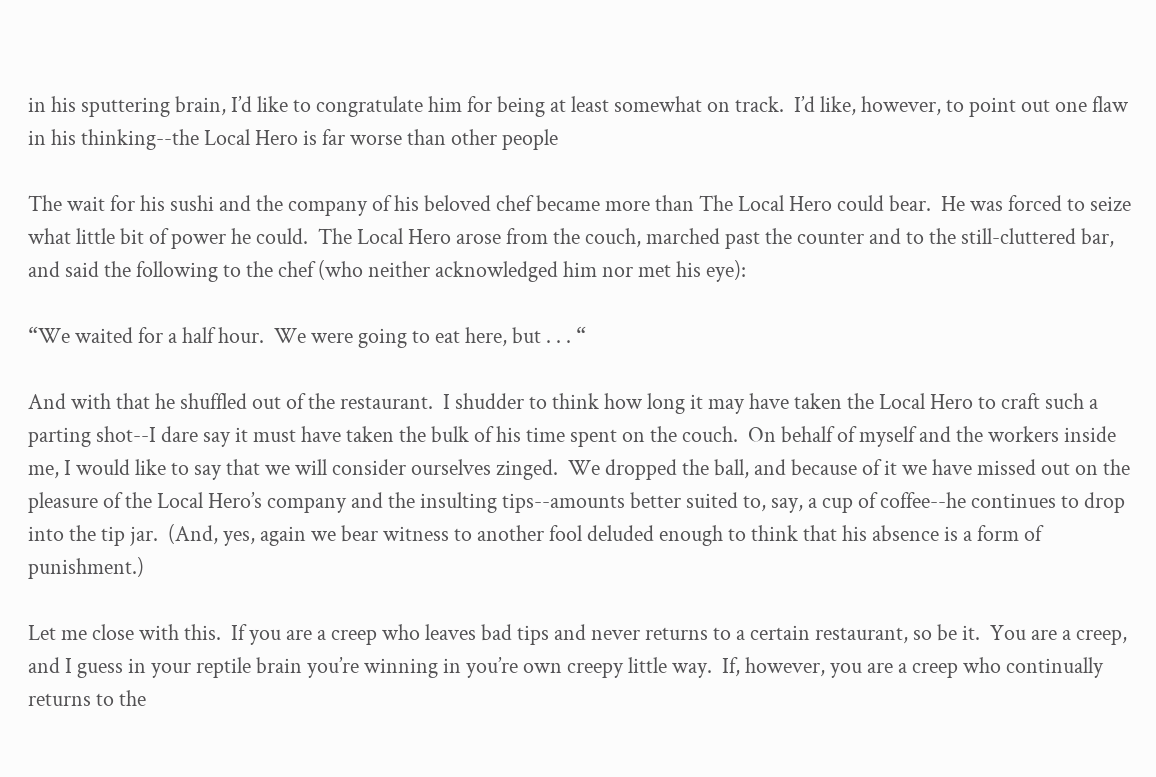in his sputtering brain, I’d like to congratulate him for being at least somewhat on track.  I’d like, however, to point out one flaw in his thinking--the Local Hero is far worse than other people

The wait for his sushi and the company of his beloved chef became more than The Local Hero could bear.  He was forced to seize what little bit of power he could.  The Local Hero arose from the couch, marched past the counter and to the still-cluttered bar, and said the following to the chef (who neither acknowledged him nor met his eye):

“We waited for a half hour.  We were going to eat here, but . . . “

And with that he shuffled out of the restaurant.  I shudder to think how long it may have taken the Local Hero to craft such a parting shot--I dare say it must have taken the bulk of his time spent on the couch.  On behalf of myself and the workers inside me, I would like to say that we will consider ourselves zinged.  We dropped the ball, and because of it we have missed out on the pleasure of the Local Hero’s company and the insulting tips--amounts better suited to, say, a cup of coffee--he continues to drop into the tip jar.  (And, yes, again we bear witness to another fool deluded enough to think that his absence is a form of punishment.)

Let me close with this.  If you are a creep who leaves bad tips and never returns to a certain restaurant, so be it.  You are a creep, and I guess in your reptile brain you’re winning in you’re own creepy little way.  If, however, you are a creep who continually returns to the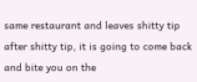same restaurant and leaves shitty tip after shitty tip, it is going to come back and bite you on the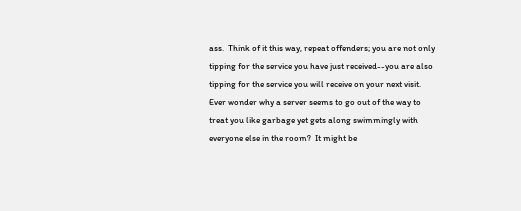ass.  Think of it this way, repeat offenders; you are not only tipping for the service you have just received--you are also tipping for the service you will receive on your next visit.  Ever wonder why a server seems to go out of the way to treat you like garbage yet gets along swimmingly with everyone else in the room?  It might be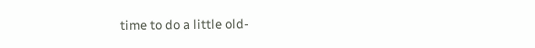time to do a little old-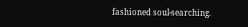fashioned soul-searching.